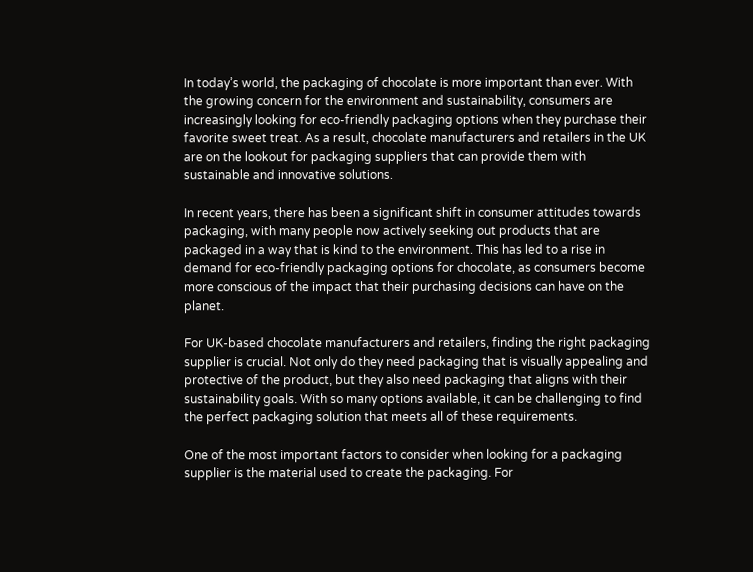In today’s world, the packaging of chocolate is more important than ever. With the growing concern for the environment and sustainability, consumers are increasingly looking for eco-friendly packaging options when they purchase their favorite sweet treat. As a result, chocolate manufacturers and retailers in the UK are on the lookout for packaging suppliers that can provide them with sustainable and innovative solutions.

In recent years, there has been a significant shift in consumer attitudes towards packaging, with many people now actively seeking out products that are packaged in a way that is kind to the environment. This has led to a rise in demand for eco-friendly packaging options for chocolate, as consumers become more conscious of the impact that their purchasing decisions can have on the planet.

For UK-based chocolate manufacturers and retailers, finding the right packaging supplier is crucial. Not only do they need packaging that is visually appealing and protective of the product, but they also need packaging that aligns with their sustainability goals. With so many options available, it can be challenging to find the perfect packaging solution that meets all of these requirements.

One of the most important factors to consider when looking for a packaging supplier is the material used to create the packaging. For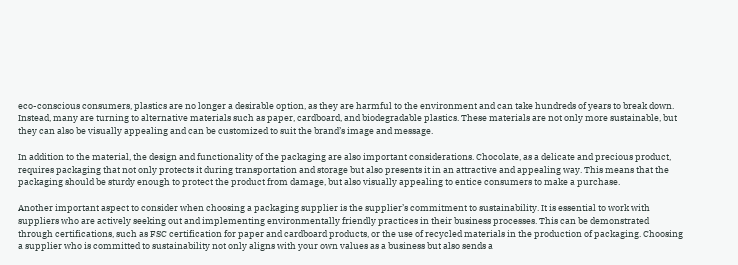eco-conscious consumers, plastics are no longer a desirable option, as they are harmful to the environment and can take hundreds of years to break down. Instead, many are turning to alternative materials such as paper, cardboard, and biodegradable plastics. These materials are not only more sustainable, but they can also be visually appealing and can be customized to suit the brand’s image and message.

In addition to the material, the design and functionality of the packaging are also important considerations. Chocolate, as a delicate and precious product, requires packaging that not only protects it during transportation and storage but also presents it in an attractive and appealing way. This means that the packaging should be sturdy enough to protect the product from damage, but also visually appealing to entice consumers to make a purchase.

Another important aspect to consider when choosing a packaging supplier is the supplier’s commitment to sustainability. It is essential to work with suppliers who are actively seeking out and implementing environmentally friendly practices in their business processes. This can be demonstrated through certifications, such as FSC certification for paper and cardboard products, or the use of recycled materials in the production of packaging. Choosing a supplier who is committed to sustainability not only aligns with your own values as a business but also sends a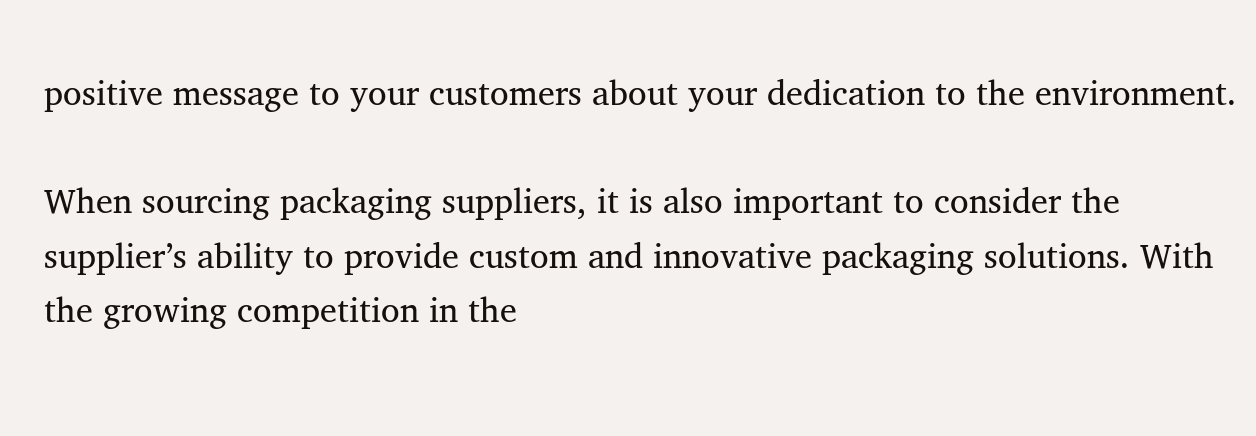positive message to your customers about your dedication to the environment.

When sourcing packaging suppliers, it is also important to consider the supplier’s ability to provide custom and innovative packaging solutions. With the growing competition in the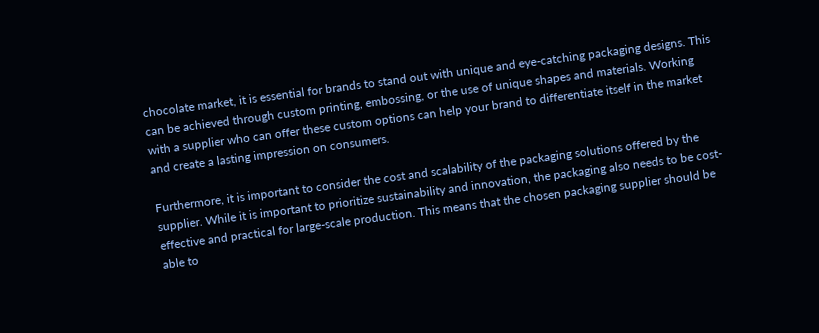chocolate market, it is essential for brands to stand out with unique and eye-catching packaging designs. This can be achieved through custom printing, embossing, or the use of unique shapes and materials. Working with a supplier who can offer these custom options can help your brand to differentiate itself in the market and create a lasting impression on consumers.

Furthermore, it is important to consider the cost and scalability of the packaging solutions offered by the supplier. While it is important to prioritize sustainability and innovation, the packaging also needs to be cost-effective and practical for large-scale production. This means that the chosen packaging supplier should be able to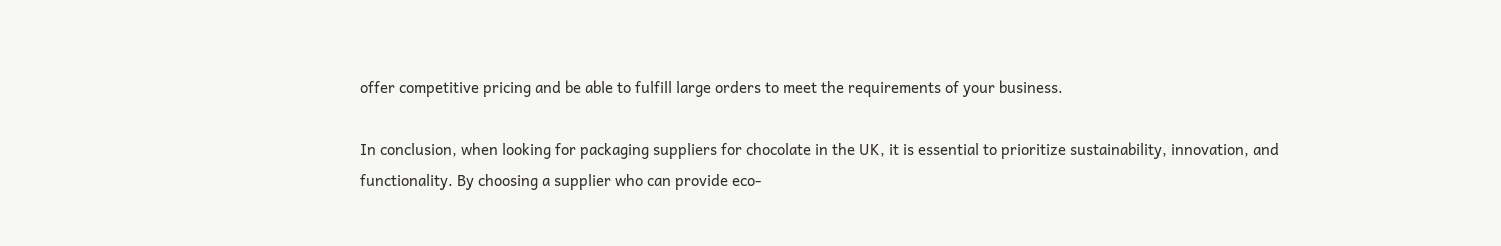offer competitive pricing and be able to fulfill large orders to meet the requirements of your business.

In conclusion, when looking for packaging suppliers for chocolate in the UK, it is essential to prioritize sustainability, innovation, and functionality. By choosing a supplier who can provide eco-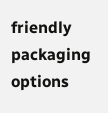friendly packaging options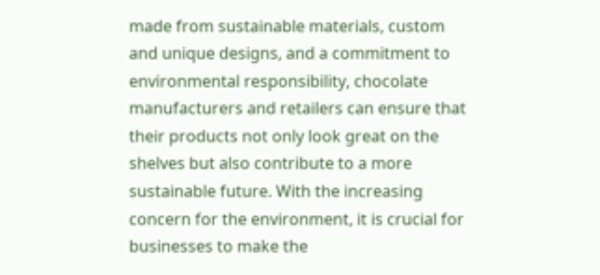made from sustainable materials, custom and unique designs, and a commitment to environmental responsibility, chocolate manufacturers and retailers can ensure that their products not only look great on the shelves but also contribute to a more sustainable future. With the increasing concern for the environment, it is crucial for businesses to make the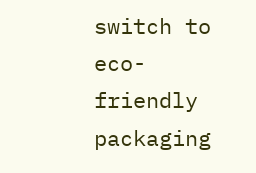switch to eco-friendly packaging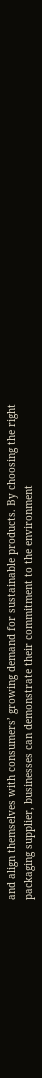and align themselves with consumers’ growing demand for sustainable products. By choosing the right packaging supplier, businesses can demonstrate their commitment to the environment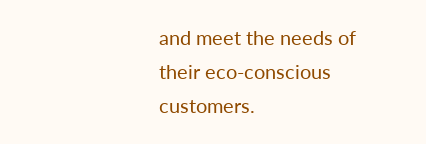and meet the needs of their eco-conscious customers.